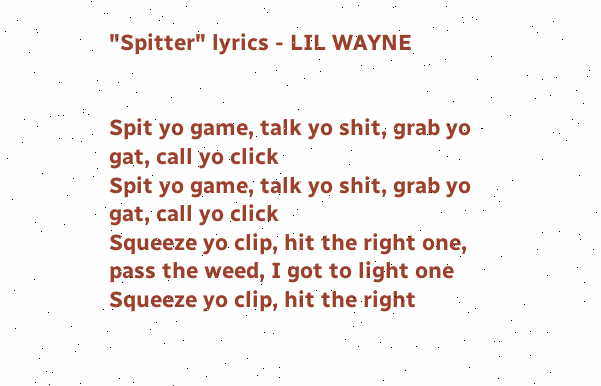"Spitter" lyrics - LIL WAYNE


Spit yo game, talk yo shit, grab yo gat, call yo click
Spit yo game, talk yo shit, grab yo gat, call yo click
Squeeze yo clip, hit the right one, pass the weed, I got to light one
Squeeze yo clip, hit the right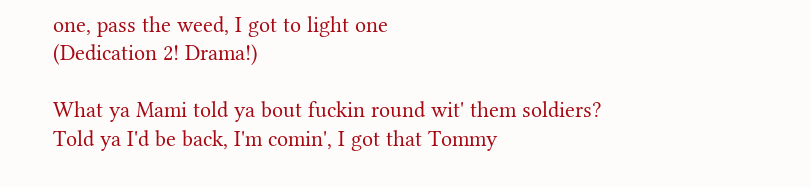one, pass the weed, I got to light one
(Dedication 2! Drama!)

What ya Mami told ya bout fuckin round wit' them soldiers?
Told ya I'd be back, I'm comin', I got that Tommy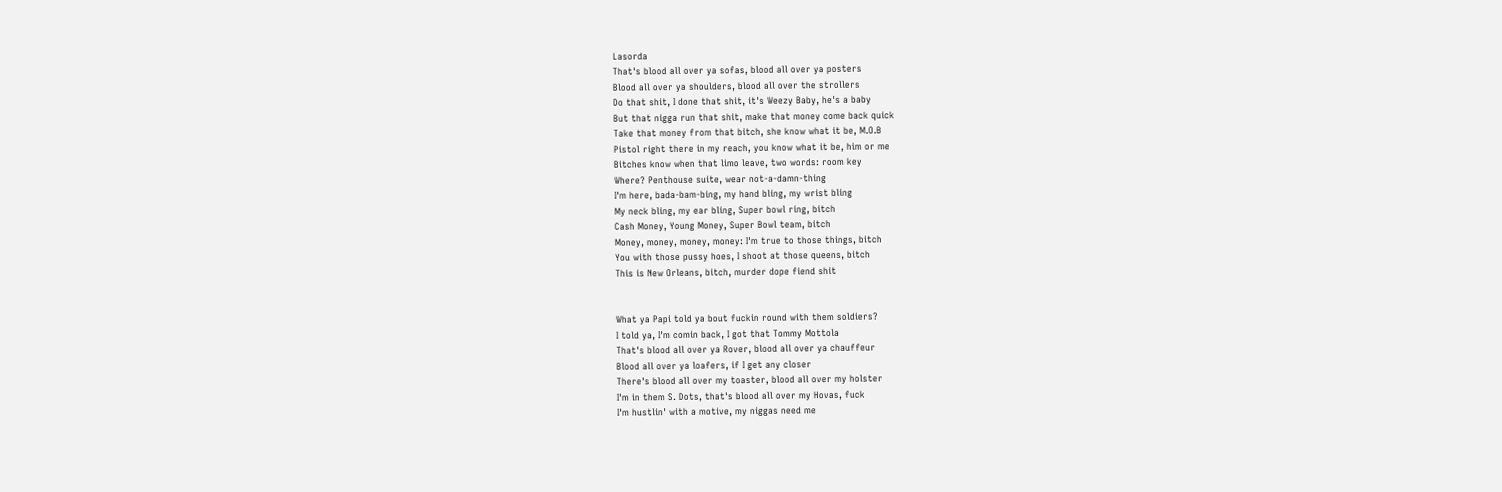Lasorda
That's blood all over ya sofas, blood all over ya posters
Blood all over ya shoulders, blood all over the strollers
Do that shit, I done that shit, it's Weezy Baby, he's a baby
But that nigga run that shit, make that money come back quick
Take that money from that bitch, she know what it be, M.O.B
Pistol right there in my reach, you know what it be, him or me
Bitches know when that limo leave, two words: room key
Where? Penthouse suite, wear not-a-damn-thing
I'm here, bada-bam-bing, my hand bling, my wrist bling
My neck bling, my ear bling, Super bowl ring, bitch
Cash Money, Young Money, Super Bowl team, bitch
Money, money, money, money: I'm true to those things, bitch
You with those pussy hoes, I shoot at those queens, bitch
This is New Orleans, bitch, murder dope fiend shit


What ya Papi told ya bout fuckin round with them soldiers?
I told ya, I'm comin back, I got that Tommy Mottola
That's blood all over ya Rover, blood all over ya chauffeur
Blood all over ya loafers, if I get any closer
There's blood all over my toaster, blood all over my holster
I'm in them S. Dots, that's blood all over my Hovas, fuck
I'm hustlin' with a motive, my niggas need me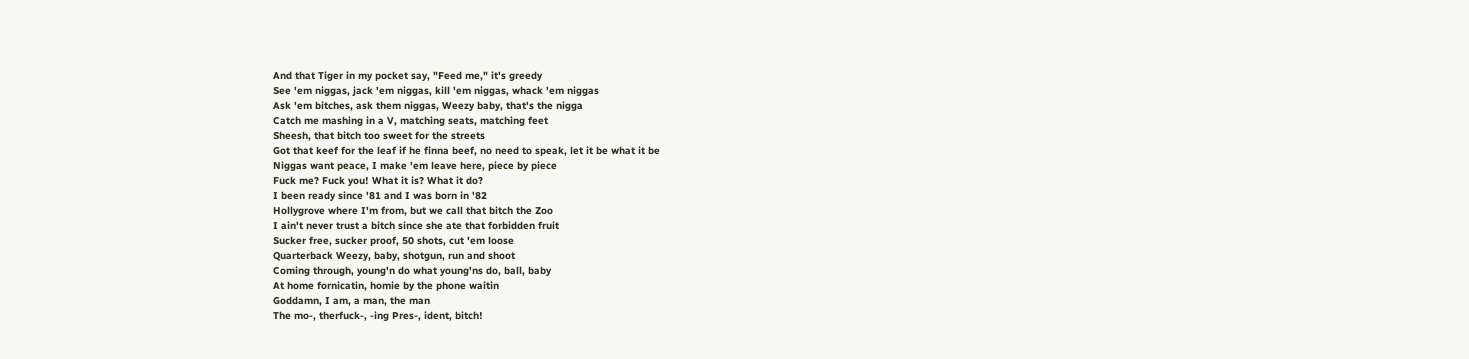And that Tiger in my pocket say, "Feed me," it's greedy
See 'em niggas, jack 'em niggas, kill 'em niggas, whack 'em niggas
Ask 'em bitches, ask them niggas, Weezy baby, that's the nigga
Catch me mashing in a V, matching seats, matching feet
Sheesh, that bitch too sweet for the streets
Got that keef for the leaf if he finna beef, no need to speak, let it be what it be
Niggas want peace, I make 'em leave here, piece by piece
Fuck me? Fuck you! What it is? What it do?
I been ready since '81 and I was born in '82
Hollygrove where I'm from, but we call that bitch the Zoo
I ain't never trust a bitch since she ate that forbidden fruit
Sucker free, sucker proof, 50 shots, cut 'em loose
Quarterback Weezy, baby, shotgun, run and shoot
Coming through, young'n do what young'ns do, ball, baby
At home fornicatin, homie by the phone waitin
Goddamn, I am, a man, the man
The mo-, therfuck-, -ing Pres-, ident, bitch!